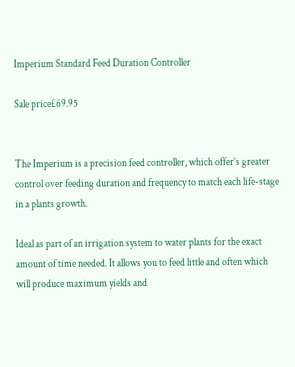Imperium Standard Feed Duration Controller

Sale price£69.95


The Imperium is a precision feed controller, which offer’s greater control over feeding duration and frequency to match each life-stage in a plants growth.

Ideal as part of an irrigation system to water plants for the exact amount of time needed. It allows you to feed little and often which will produce maximum yields and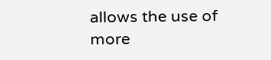allows the use of more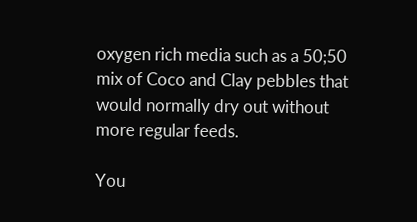oxygen rich media such as a 50;50 mix of Coco and Clay pebbles that would normally dry out without more regular feeds.

You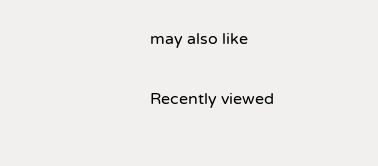may also like

Recently viewed